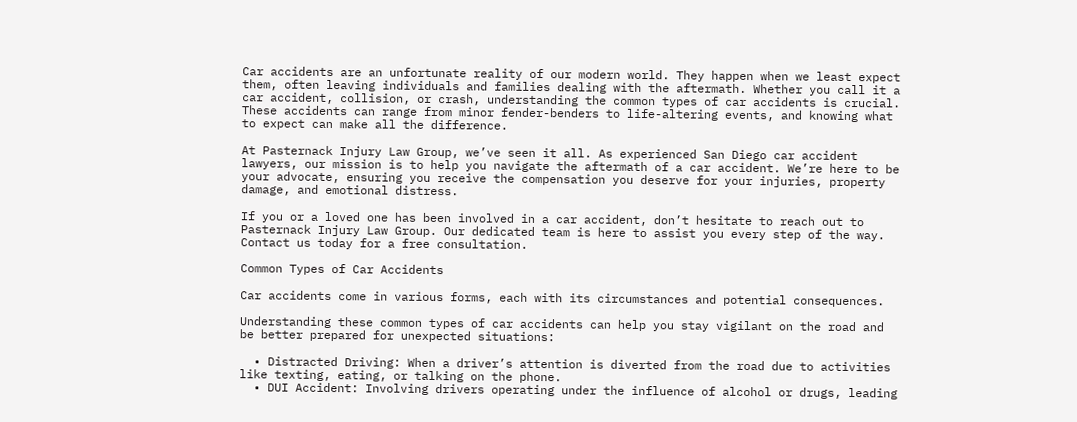Car accidents are an unfortunate reality of our modern world. They happen when we least expect them, often leaving individuals and families dealing with the aftermath. Whether you call it a car accident, collision, or crash, understanding the common types of car accidents is crucial. These accidents can range from minor fender-benders to life-altering events, and knowing what to expect can make all the difference.

At Pasternack Injury Law Group, we’ve seen it all. As experienced San Diego car accident lawyers, our mission is to help you navigate the aftermath of a car accident. We’re here to be your advocate, ensuring you receive the compensation you deserve for your injuries, property damage, and emotional distress.

If you or a loved one has been involved in a car accident, don’t hesitate to reach out to Pasternack Injury Law Group. Our dedicated team is here to assist you every step of the way. Contact us today for a free consultation.

Common Types of Car Accidents

Car accidents come in various forms, each with its circumstances and potential consequences.

Understanding these common types of car accidents can help you stay vigilant on the road and be better prepared for unexpected situations:

  • Distracted Driving: When a driver’s attention is diverted from the road due to activities like texting, eating, or talking on the phone.
  • DUI Accident: Involving drivers operating under the influence of alcohol or drugs, leading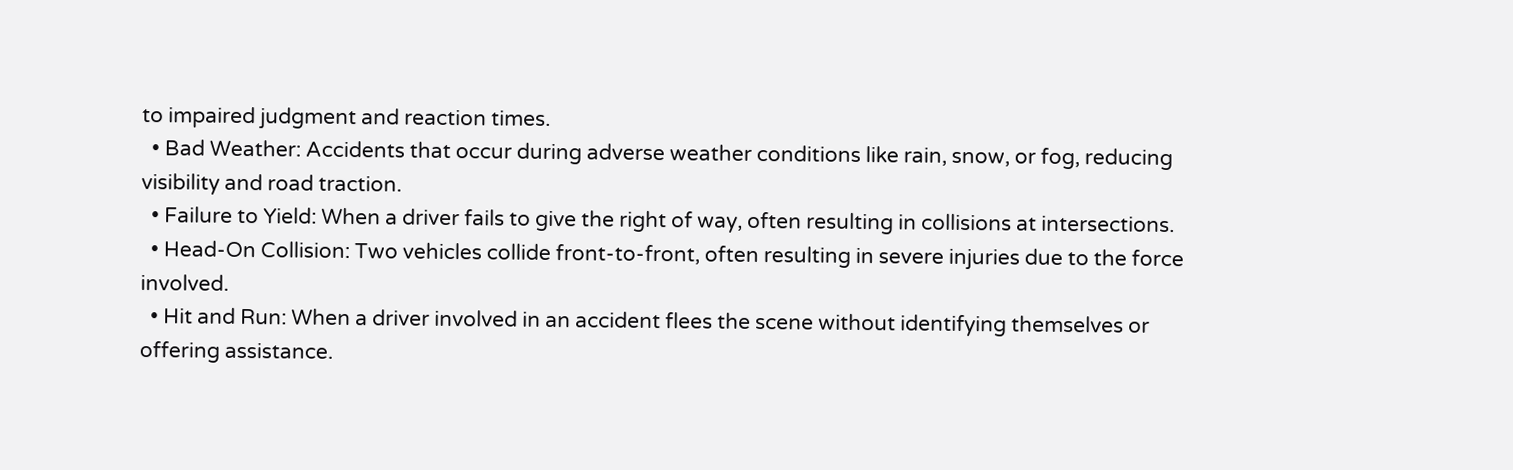to impaired judgment and reaction times.
  • Bad Weather: Accidents that occur during adverse weather conditions like rain, snow, or fog, reducing visibility and road traction.
  • Failure to Yield: When a driver fails to give the right of way, often resulting in collisions at intersections.
  • Head-On Collision: Two vehicles collide front-to-front, often resulting in severe injuries due to the force involved.
  • Hit and Run: When a driver involved in an accident flees the scene without identifying themselves or offering assistance.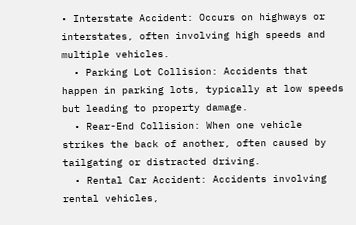• Interstate Accident: Occurs on highways or interstates, often involving high speeds and multiple vehicles.
  • Parking Lot Collision: Accidents that happen in parking lots, typically at low speeds but leading to property damage.
  • Rear-End Collision: When one vehicle strikes the back of another, often caused by tailgating or distracted driving.
  • Rental Car Accident: Accidents involving rental vehicles,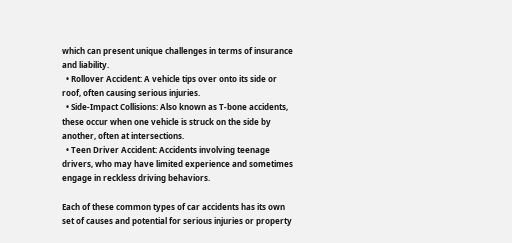which can present unique challenges in terms of insurance and liability.
  • Rollover Accident: A vehicle tips over onto its side or roof, often causing serious injuries.
  • Side-Impact Collisions: Also known as T-bone accidents, these occur when one vehicle is struck on the side by another, often at intersections.
  • Teen Driver Accident: Accidents involving teenage drivers, who may have limited experience and sometimes engage in reckless driving behaviors.

Each of these common types of car accidents has its own set of causes and potential for serious injuries or property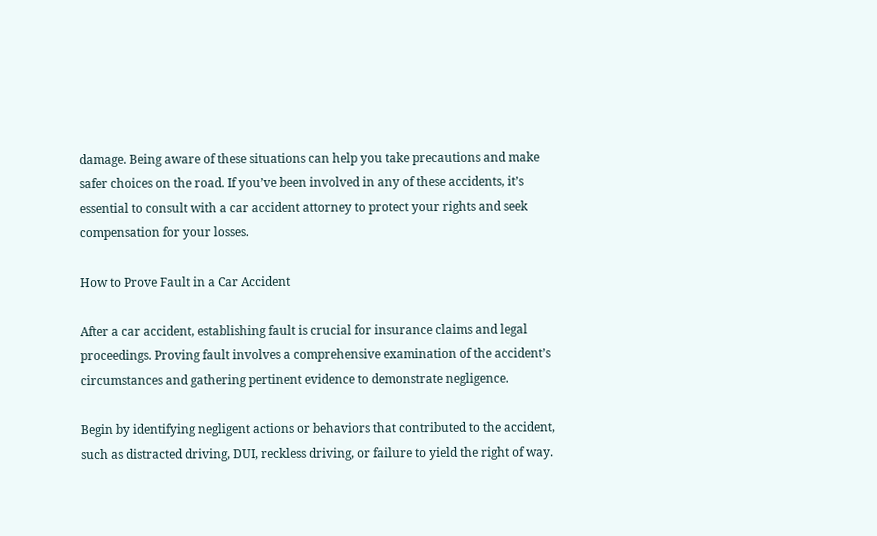damage. Being aware of these situations can help you take precautions and make safer choices on the road. If you’ve been involved in any of these accidents, it’s essential to consult with a car accident attorney to protect your rights and seek compensation for your losses.

How to Prove Fault in a Car Accident

After a car accident, establishing fault is crucial for insurance claims and legal proceedings. Proving fault involves a comprehensive examination of the accident’s circumstances and gathering pertinent evidence to demonstrate negligence.

Begin by identifying negligent actions or behaviors that contributed to the accident, such as distracted driving, DUI, reckless driving, or failure to yield the right of way.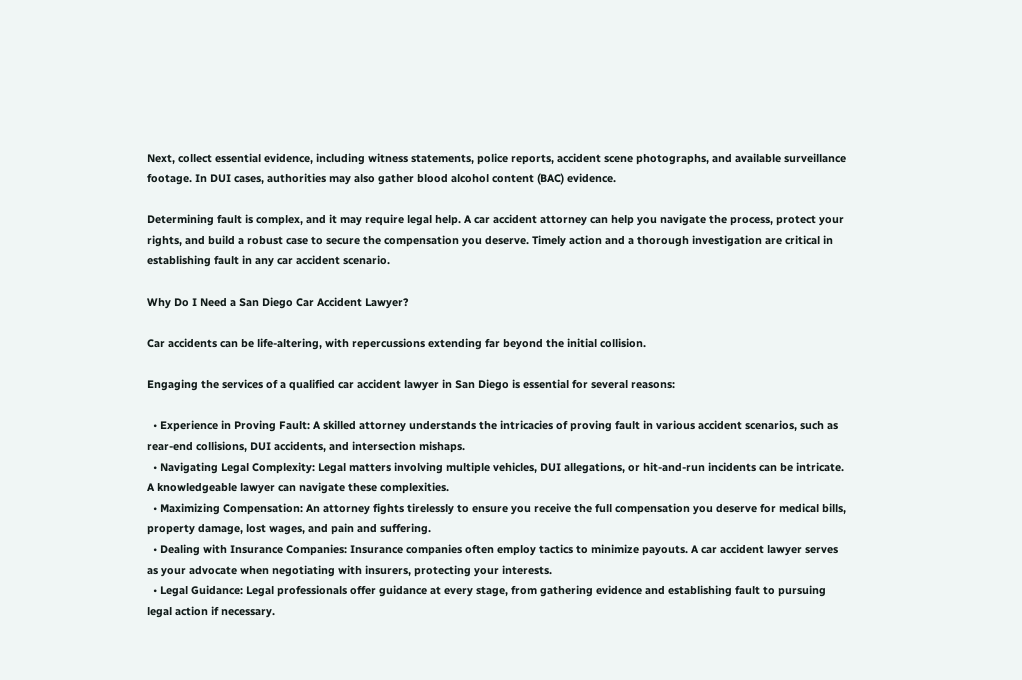Next, collect essential evidence, including witness statements, police reports, accident scene photographs, and available surveillance footage. In DUI cases, authorities may also gather blood alcohol content (BAC) evidence.

Determining fault is complex, and it may require legal help. A car accident attorney can help you navigate the process, protect your rights, and build a robust case to secure the compensation you deserve. Timely action and a thorough investigation are critical in establishing fault in any car accident scenario.

Why Do I Need a San Diego Car Accident Lawyer?

Car accidents can be life-altering, with repercussions extending far beyond the initial collision.

Engaging the services of a qualified car accident lawyer in San Diego is essential for several reasons:

  • Experience in Proving Fault: A skilled attorney understands the intricacies of proving fault in various accident scenarios, such as rear-end collisions, DUI accidents, and intersection mishaps.
  • Navigating Legal Complexity: Legal matters involving multiple vehicles, DUI allegations, or hit-and-run incidents can be intricate. A knowledgeable lawyer can navigate these complexities.
  • Maximizing Compensation: An attorney fights tirelessly to ensure you receive the full compensation you deserve for medical bills, property damage, lost wages, and pain and suffering.
  • Dealing with Insurance Companies: Insurance companies often employ tactics to minimize payouts. A car accident lawyer serves as your advocate when negotiating with insurers, protecting your interests.
  • Legal Guidance: Legal professionals offer guidance at every stage, from gathering evidence and establishing fault to pursuing legal action if necessary.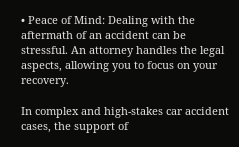• Peace of Mind: Dealing with the aftermath of an accident can be stressful. An attorney handles the legal aspects, allowing you to focus on your recovery.

In complex and high-stakes car accident cases, the support of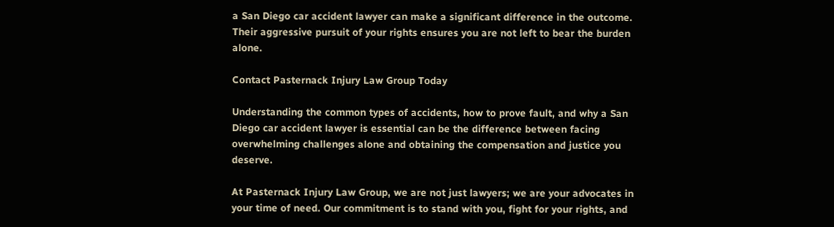a San Diego car accident lawyer can make a significant difference in the outcome. Their aggressive pursuit of your rights ensures you are not left to bear the burden alone.

Contact Pasternack Injury Law Group Today

Understanding the common types of accidents, how to prove fault, and why a San Diego car accident lawyer is essential can be the difference between facing overwhelming challenges alone and obtaining the compensation and justice you deserve.

At Pasternack Injury Law Group, we are not just lawyers; we are your advocates in your time of need. Our commitment is to stand with you, fight for your rights, and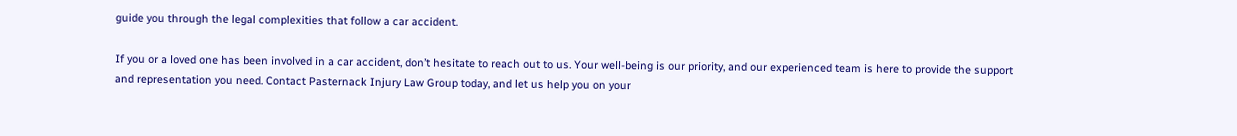guide you through the legal complexities that follow a car accident.

If you or a loved one has been involved in a car accident, don’t hesitate to reach out to us. Your well-being is our priority, and our experienced team is here to provide the support and representation you need. Contact Pasternack Injury Law Group today, and let us help you on your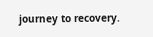journey to recovery.